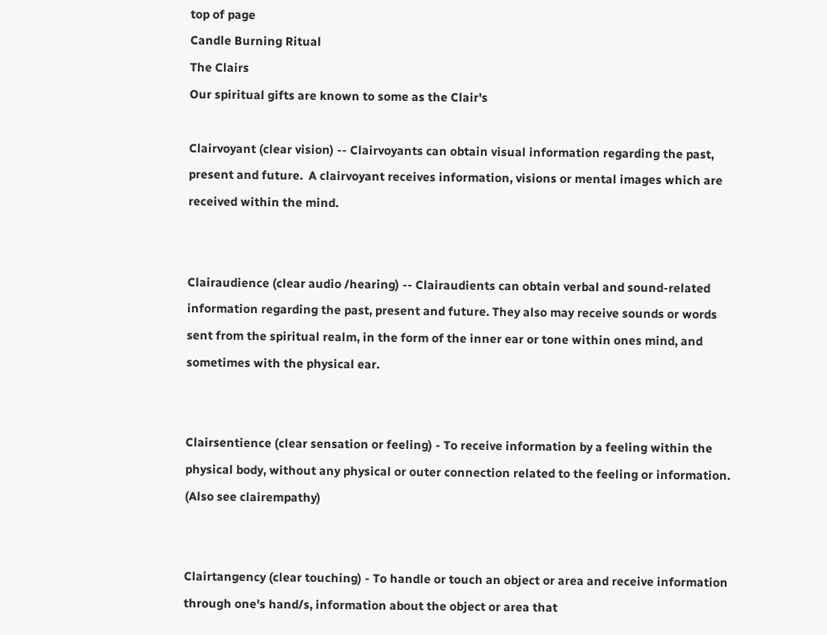top of page
Candle Burning Ritual
The Clairs
Our spiritual gifts are known to some as the Clair's

Clairvoyant (clear vision) -- Clairvoyants can obtain visual information regarding the past, present and future.  A clairvoyant receives information, visions or mental images which are received within the mind.


Clairaudience (clear audio /hearing) -- Clairaudients can obtain verbal and sound-related information regarding the past, present and future. They also may receive sounds or words sent from the spiritual realm, in the form of the inner ear or tone within ones mind, and sometimes with the physical ear.


Clairsentience (clear sensation or feeling) - To receive information by a feeling within the physical body, without any physical or outer connection related to the feeling or information. (Also see clairempathy)


Clairtangency (clear touching) - To handle or touch an object or area and receive information through one's hand/s, information about the object or area that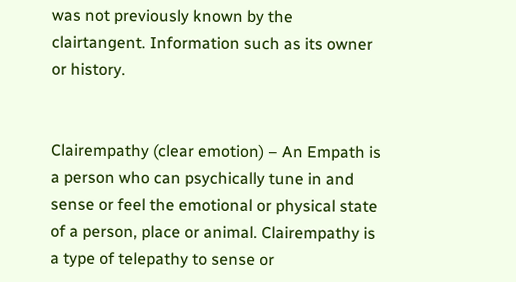was not previously known by the clairtangent. Information such as its owner or history.


Clairempathy (clear emotion) – An Empath is a person who can psychically tune in and sense or feel the emotional or physical state of a person, place or animal. Clairempathy is a type of telepathy to sense or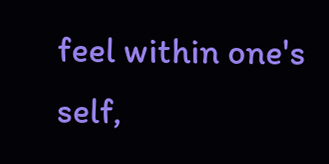feel within one's self,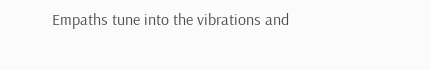Empaths tune into the vibrations and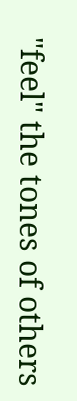"feel" the tones of others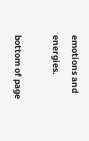emotions and energies.

bottom of page